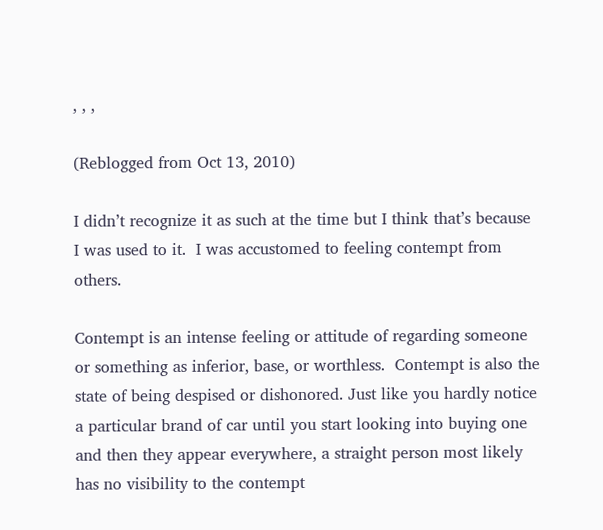, , ,

(Reblogged from Oct 13, 2010)

I didn’t recognize it as such at the time but I think that’s because I was used to it.  I was accustomed to feeling contempt from others.

Contempt is an intense feeling or attitude of regarding someone or something as inferior, base, or worthless.  Contempt is also the state of being despised or dishonored. Just like you hardly notice a particular brand of car until you start looking into buying one and then they appear everywhere, a straight person most likely has no visibility to the contempt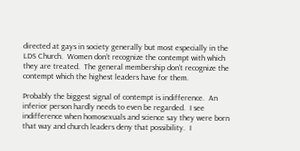directed at gays in society generally but most especially in the LDS Church.  Women don’t recognize the contempt with which they are treated.  The general membership don’t recognize the contempt which the highest leaders have for them.

Probably the biggest signal of contempt is indifference.  An inferior person hardly needs to even be regarded.  I see indifference when homosexuals and science say they were born that way and church leaders deny that possibility.  I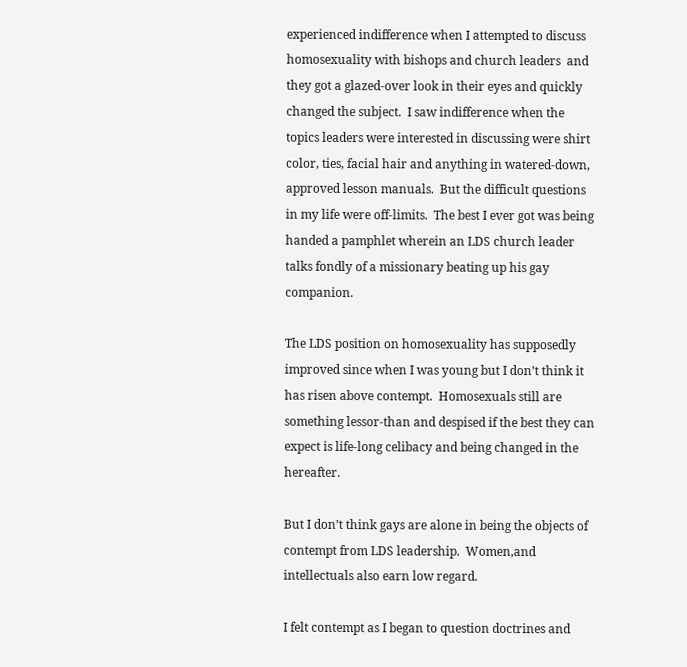experienced indifference when I attempted to discuss homosexuality with bishops and church leaders  and they got a glazed-over look in their eyes and quickly changed the subject.  I saw indifference when the topics leaders were interested in discussing were shirt color, ties, facial hair and anything in watered-down, approved lesson manuals.  But the difficult questions  in my life were off-limits.  The best I ever got was being handed a pamphlet wherein an LDS church leader talks fondly of a missionary beating up his gay companion.

The LDS position on homosexuality has supposedly improved since when I was young but I don’t think it has risen above contempt.  Homosexuals still are something lessor-than and despised if the best they can expect is life-long celibacy and being changed in the hereafter.

But I don’t think gays are alone in being the objects of contempt from LDS leadership.  Women,and intellectuals also earn low regard.

I felt contempt as I began to question doctrines and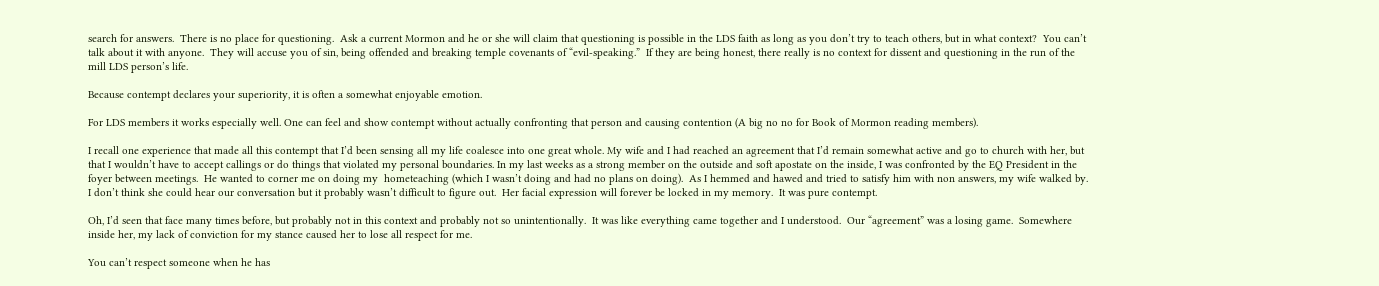search for answers.  There is no place for questioning.  Ask a current Mormon and he or she will claim that questioning is possible in the LDS faith as long as you don’t try to teach others, but in what context?  You can’t talk about it with anyone.  They will accuse you of sin, being offended and breaking temple covenants of “evil-speaking.”  If they are being honest, there really is no context for dissent and questioning in the run of the mill LDS person’s life.

Because contempt declares your superiority, it is often a somewhat enjoyable emotion.

For LDS members it works especially well. One can feel and show contempt without actually confronting that person and causing contention (A big no no for Book of Mormon reading members).

I recall one experience that made all this contempt that I’d been sensing all my life coalesce into one great whole. My wife and I had reached an agreement that I’d remain somewhat active and go to church with her, but that I wouldn’t have to accept callings or do things that violated my personal boundaries. In my last weeks as a strong member on the outside and soft apostate on the inside, I was confronted by the EQ President in the foyer between meetings.  He wanted to corner me on doing my  hometeaching (which I wasn’t doing and had no plans on doing).  As I hemmed and hawed and tried to satisfy him with non answers, my wife walked by.  I don’t think she could hear our conversation but it probably wasn’t difficult to figure out.  Her facial expression will forever be locked in my memory.  It was pure contempt.

Oh, I’d seen that face many times before, but probably not in this context and probably not so unintentionally.  It was like everything came together and I understood.  Our “agreement” was a losing game.  Somewhere inside her, my lack of conviction for my stance caused her to lose all respect for me.

You can’t respect someone when he has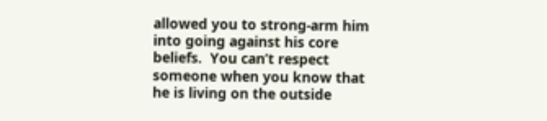allowed you to strong-arm him into going against his core beliefs.  You can’t respect someone when you know that he is living on the outside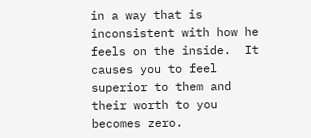in a way that is inconsistent with how he feels on the inside.  It causes you to feel superior to them and their worth to you becomes zero.